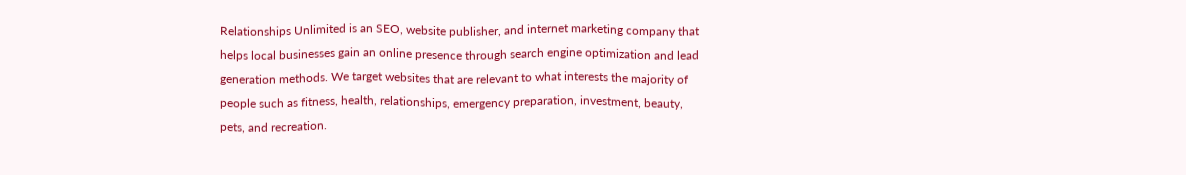Relationships Unlimited is an SEO, website publisher, and internet marketing company that helps local businesses gain an online presence through search engine optimization and lead generation methods. We target websites that are relevant to what interests the majority of people such as fitness, health, relationships, emergency preparation, investment, beauty, pets, and recreation.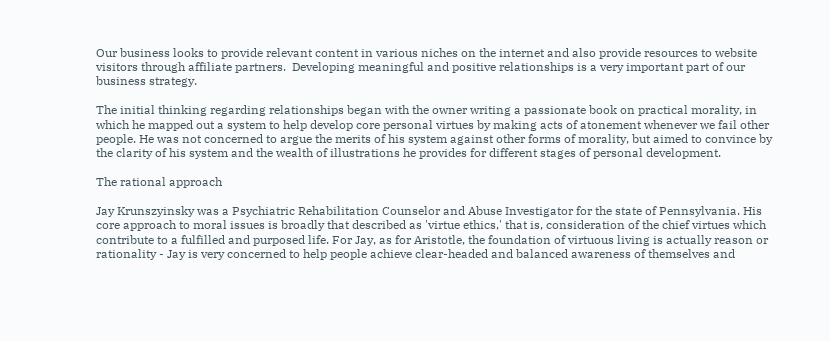Our business looks to provide relevant content in various niches on the internet and also provide resources to website visitors through affiliate partners.  Developing meaningful and positive relationships is a very important part of our business strategy.

The initial thinking regarding relationships began with the owner writing a passionate book on practical morality, in which he mapped out a system to help develop core personal virtues by making acts of atonement whenever we fail other people. He was not concerned to argue the merits of his system against other forms of morality, but aimed to convince by the clarity of his system and the wealth of illustrations he provides for different stages of personal development.

The rational approach

Jay Krunszyinsky was a Psychiatric Rehabilitation Counselor and Abuse Investigator for the state of Pennsylvania. His core approach to moral issues is broadly that described as 'virtue ethics,' that is, consideration of the chief virtues which contribute to a fulfilled and purposed life. For Jay, as for Aristotle, the foundation of virtuous living is actually reason or rationality - Jay is very concerned to help people achieve clear-headed and balanced awareness of themselves and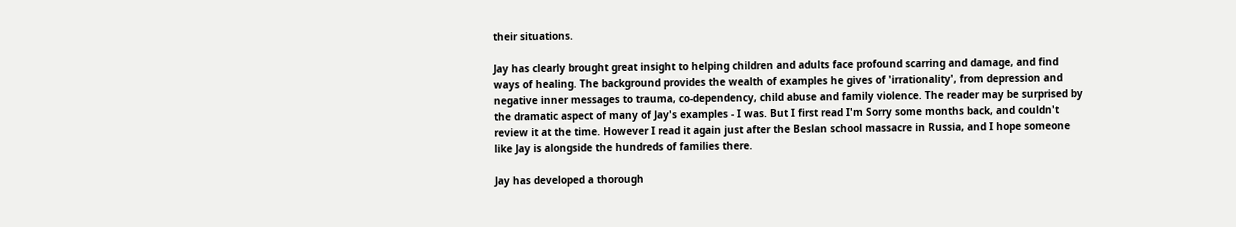their situations.

Jay has clearly brought great insight to helping children and adults face profound scarring and damage, and find ways of healing. The background provides the wealth of examples he gives of 'irrationality', from depression and negative inner messages to trauma, co-dependency, child abuse and family violence. The reader may be surprised by the dramatic aspect of many of Jay's examples - I was. But I first read I'm Sorry some months back, and couldn't review it at the time. However I read it again just after the Beslan school massacre in Russia, and I hope someone like Jay is alongside the hundreds of families there.

Jay has developed a thorough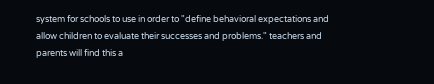system for schools to use in order to "define behavioral expectations and allow children to evaluate their successes and problems." teachers and parents will find this a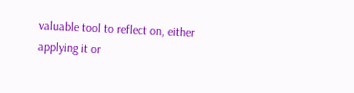valuable tool to reflect on, either applying it or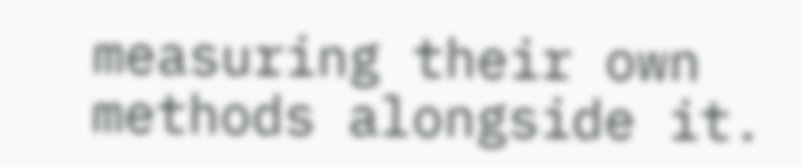measuring their own methods alongside it.